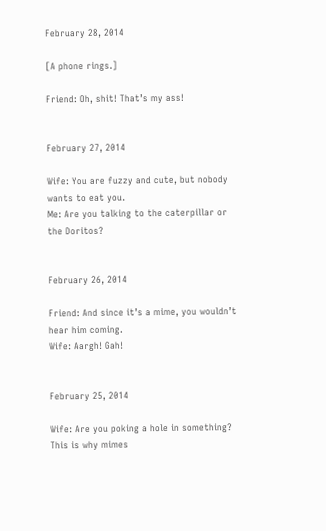February 28, 2014

[A phone rings.]

Friend: Oh, shit! That’s my ass!


February 27, 2014

Wife: You are fuzzy and cute, but nobody wants to eat you.
Me: Are you talking to the caterpillar or the Doritos?


February 26, 2014

Friend: And since it’s a mime, you wouldn’t hear him coming.
Wife: Aargh! Gah!


February 25, 2014

Wife: Are you poking a hole in something? This is why mimes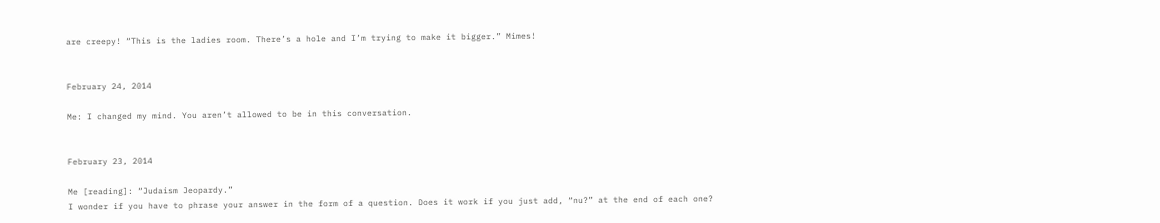are creepy! “This is the ladies room. There’s a hole and I’m trying to make it bigger.” Mimes!


February 24, 2014

Me: I changed my mind. You aren’t allowed to be in this conversation.


February 23, 2014

Me [reading]: “Judaism Jeopardy.”
I wonder if you have to phrase your answer in the form of a question. Does it work if you just add, “nu?” at the end of each one?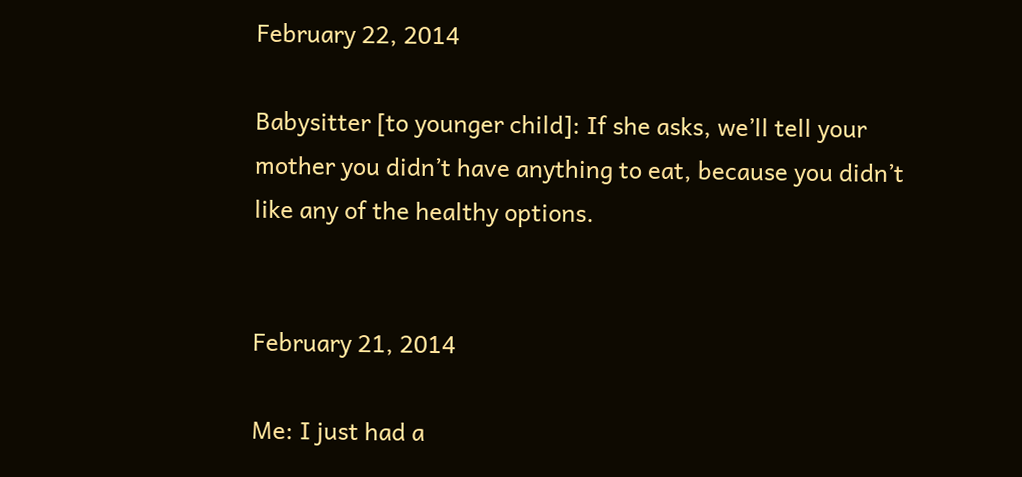February 22, 2014

Babysitter [to younger child]: If she asks, we’ll tell your mother you didn’t have anything to eat, because you didn’t like any of the healthy options.


February 21, 2014

Me: I just had a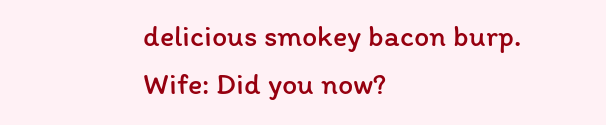delicious smokey bacon burp.
Wife: Did you now?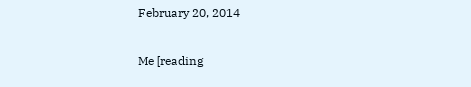February 20, 2014

Me [reading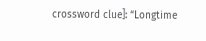crossword clue]: “Longtime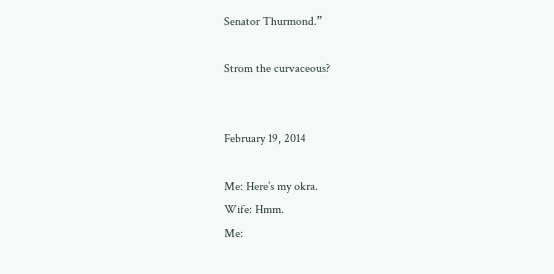Senator Thurmond.”

Strom the curvaceous?


February 19, 2014

Me: Here’s my okra.
Wife: Hmm.
Me: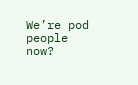We’re pod people now?